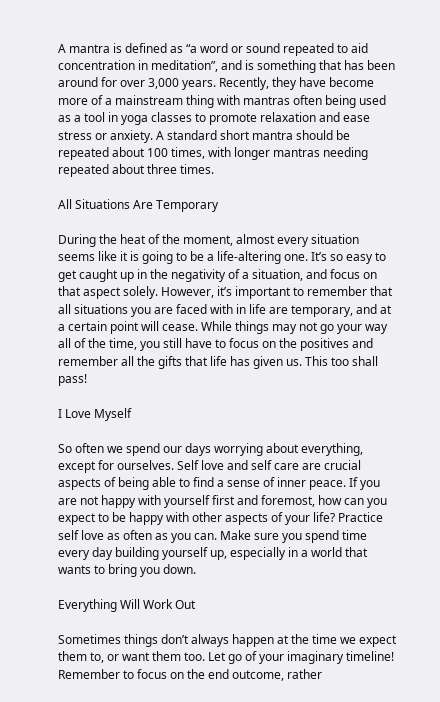A mantra is defined as “a word or sound repeated to aid concentration in meditation”, and is something that has been around for over 3,000 years. Recently, they have become more of a mainstream thing with mantras often being used as a tool in yoga classes to promote relaxation and ease stress or anxiety. A standard short mantra should be repeated about 100 times, with longer mantras needing repeated about three times.

All Situations Are Temporary

During the heat of the moment, almost every situation seems like it is going to be a life-altering one. It’s so easy to get caught up in the negativity of a situation, and focus on that aspect solely. However, it’s important to remember that all situations you are faced with in life are temporary, and at a certain point will cease. While things may not go your way all of the time, you still have to focus on the positives and remember all the gifts that life has given us. This too shall pass!

I Love Myself

So often we spend our days worrying about everything, except for ourselves. Self love and self care are crucial aspects of being able to find a sense of inner peace. If you are not happy with yourself first and foremost, how can you expect to be happy with other aspects of your life? Practice self love as often as you can. Make sure you spend time every day building yourself up, especially in a world that wants to bring you down.

Everything Will Work Out

Sometimes things don’t always happen at the time we expect them to, or want them too. Let go of your imaginary timeline! Remember to focus on the end outcome, rather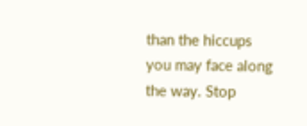than the hiccups you may face along the way. Stop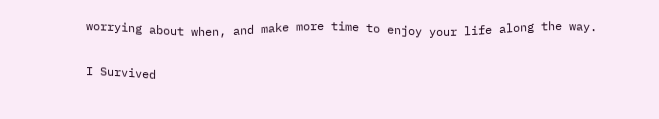worrying about when, and make more time to enjoy your life along the way.

I Survived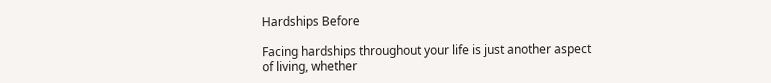Hardships Before

Facing hardships throughout your life is just another aspect of living, whether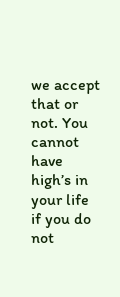we accept that or not. You cannot have high’s in your life if you do not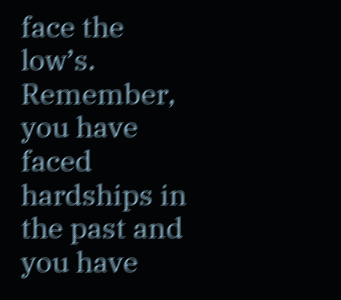face the low’s. Remember, you have faced hardships in the past and you have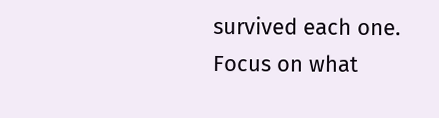survived each one. Focus on what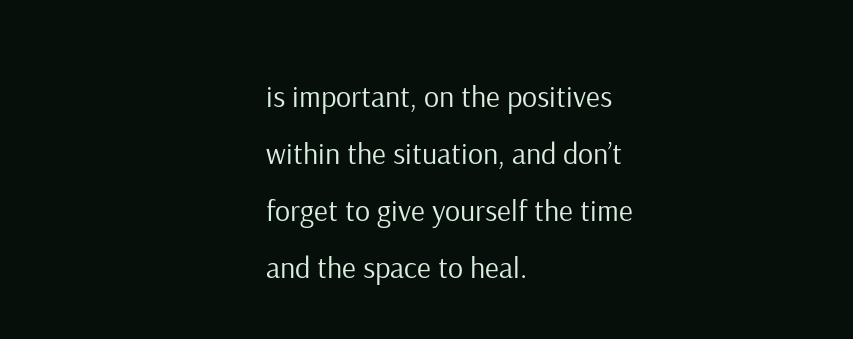is important, on the positives within the situation, and don’t forget to give yourself the time and the space to heal.